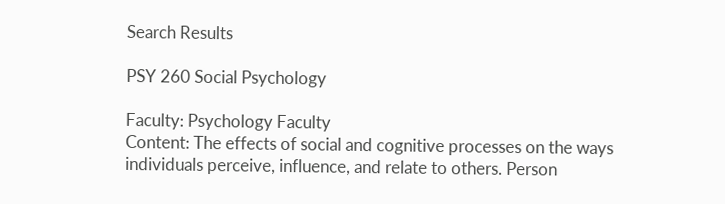Search Results

PSY 260 Social Psychology

Faculty: Psychology Faculty
Content: The effects of social and cognitive processes on the ways individuals perceive, influence, and relate to others. Person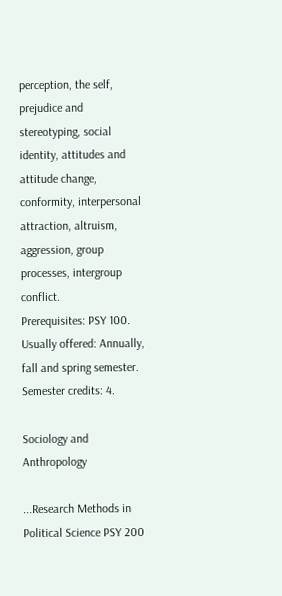perception, the self, prejudice and stereotyping, social identity, attitudes and attitude change, conformity, interpersonal attraction, altruism, aggression, group processes, intergroup conflict.
Prerequisites: PSY 100.
Usually offered: Annually, fall and spring semester.
Semester credits: 4.

Sociology and Anthropology

...Research Methods in Political Science PSY 200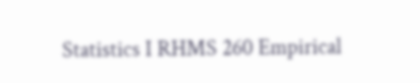Statistics I RHMS 260 Empirical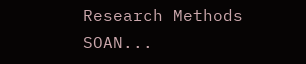Research Methods SOAN...